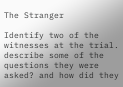The Stranger

Identify two of the witnesses at the trial. describe some of the questions they were asked? and how did they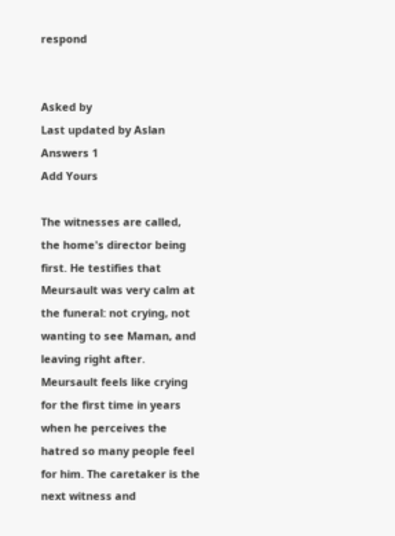respond


Asked by
Last updated by Aslan
Answers 1
Add Yours

The witnesses are called, the home's director being first. He testifies that Meursault was very calm at the funeral: not crying, not wanting to see Maman, and leaving right after. Meursault feels like crying for the first time in years when he perceives the hatred so many people feel for him. The caretaker is the next witness and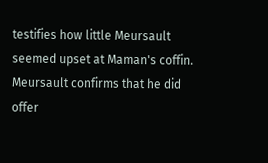testifies how little Meursault seemed upset at Maman's coffin. Meursault confirms that he did offer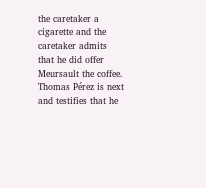the caretaker a cigarette and the caretaker admits that he did offer Meursault the coffee. Thomas Pérez is next and testifies that he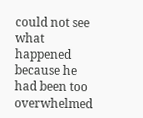could not see what happened because he had been too overwhelmed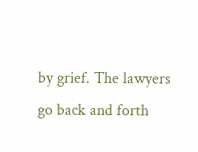by grief. The lawyers go back and forth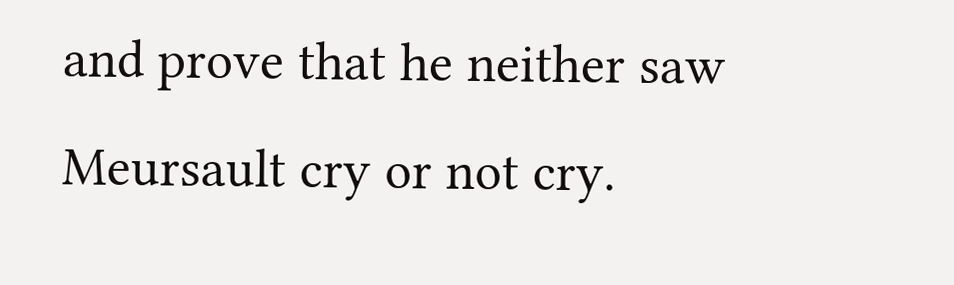and prove that he neither saw Meursault cry or not cry.